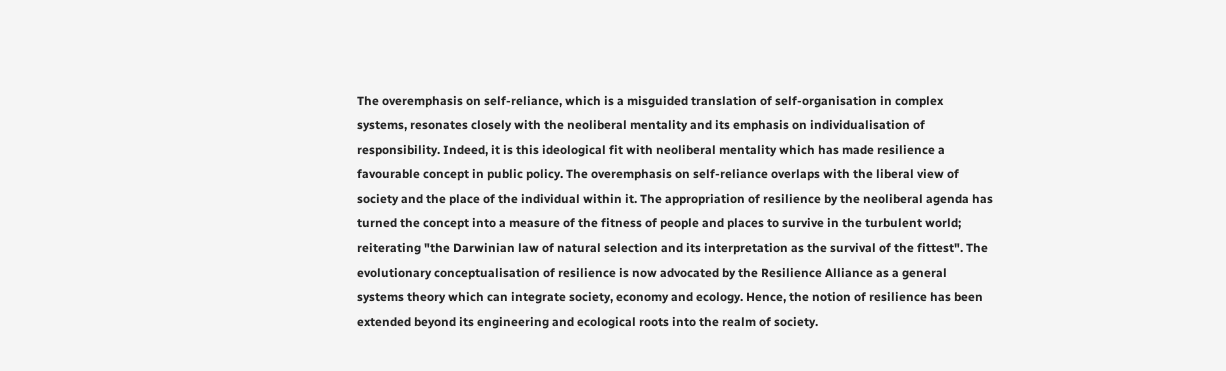The overemphasis on self-reliance, which is a misguided translation of self-organisation in complex systems, resonates closely with the neoliberal mentality and its emphasis on individualisation of responsibility. Indeed, it is this ideological fit with neoliberal mentality which has made resilience a favourable concept in public policy. The overemphasis on self-reliance overlaps with the liberal view of society and the place of the individual within it. The appropriation of resilience by the neoliberal agenda has turned the concept into a measure of the fitness of people and places to survive in the turbulent world; reiterating "the Darwinian law of natural selection and its interpretation as the survival of the fittest". The evolutionary conceptualisation of resilience is now advocated by the Resilience Alliance as a general systems theory which can integrate society, economy and ecology. Hence, the notion of resilience has been extended beyond its engineering and ecological roots into the realm of society.